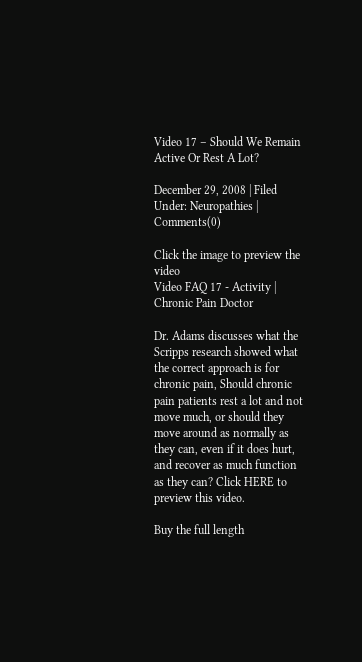Video 17 – Should We Remain Active Or Rest A Lot?

December 29, 2008 | Filed Under: Neuropathies | Comments(0)

Click the image to preview the video
Video FAQ 17 - Activity | Chronic Pain Doctor

Dr. Adams discusses what the Scripps research showed what the correct approach is for chronic pain, Should chronic pain patients rest a lot and not move much, or should they move around as normally as they can, even if it does hurt, and recover as much function as they can? Click HERE to preview this video.

Buy the full length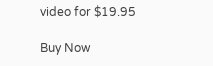video for $19.95

Buy Now